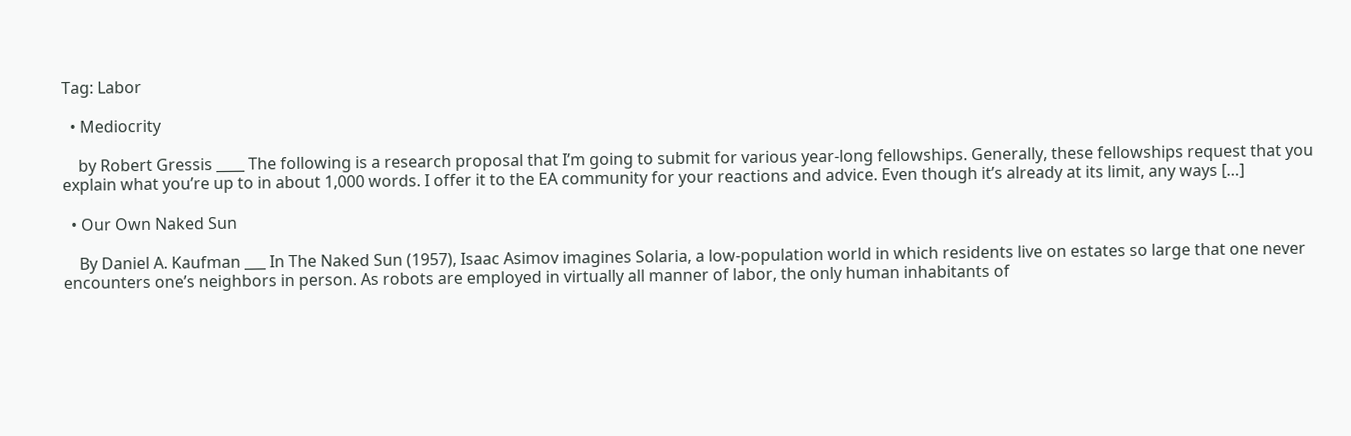Tag: Labor

  • Mediocrity

    by Robert Gressis ____ The following is a research proposal that I’m going to submit for various year-long fellowships. Generally, these fellowships request that you explain what you’re up to in about 1,000 words. I offer it to the EA community for your reactions and advice. Even though it’s already at its limit, any ways […]

  • Our Own Naked Sun

    By Daniel A. Kaufman ___ In The Naked Sun (1957), Isaac Asimov imagines Solaria, a low-population world in which residents live on estates so large that one never encounters one’s neighbors in person. As robots are employed in virtually all manner of labor, the only human inhabitants of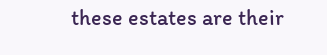these estates are their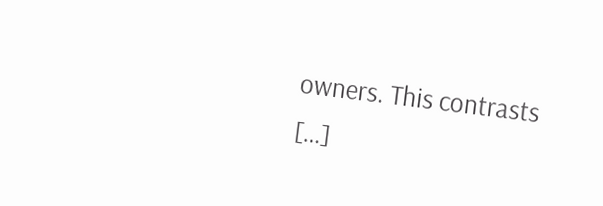owners. This contrasts […]